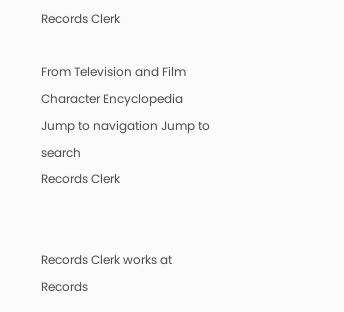Records Clerk

From Television and Film Character Encyclopedia
Jump to navigation Jump to search
Records Clerk


Records Clerk works at Records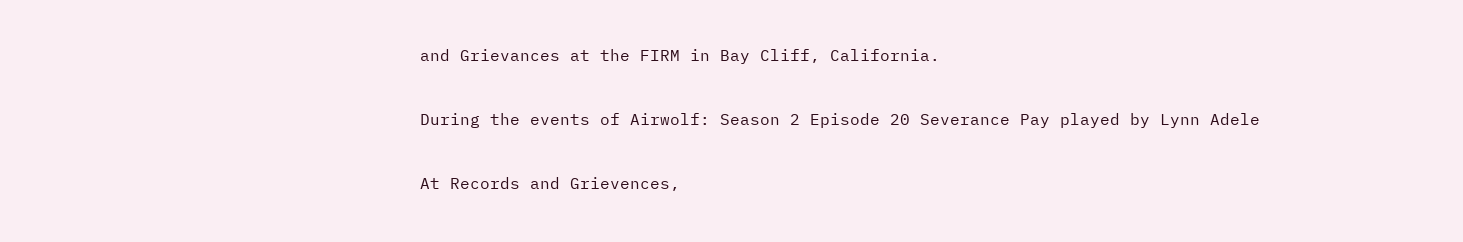and Grievances at the FIRM in Bay Cliff, California.

During the events of Airwolf: Season 2 Episode 20 Severance Pay played by Lynn Adele

At Records and Grievences,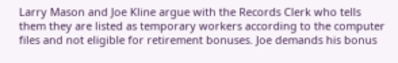Larry Mason and Joe Kline argue with the Records Clerk who tells them they are listed as temporary workers according to the computer files and not eligible for retirement bonuses. Joe demands his bonus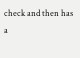check and then has a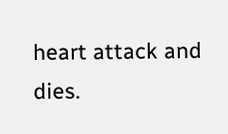heart attack and dies.